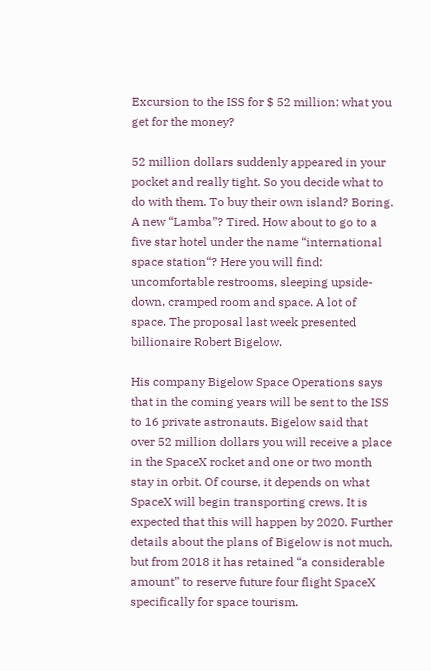Excursion to the ISS for $ 52 million: what you get for the money?

52 million dollars suddenly appeared in your pocket and really tight. So you decide what to do with them. To buy their own island? Boring. A new “Lamba”? Tired. How about to go to a five star hotel under the name “international space station“? Here you will find: uncomfortable restrooms, sleeping upside-down, cramped room and space. A lot of space. The proposal last week presented billionaire Robert Bigelow.

His company Bigelow Space Operations says that in the coming years will be sent to the ISS to 16 private astronauts. Bigelow said that over 52 million dollars you will receive a place in the SpaceX rocket and one or two month stay in orbit. Of course, it depends on what SpaceX will begin transporting crews. It is expected that this will happen by 2020. Further details about the plans of Bigelow is not much, but from 2018 it has retained “a considerable amount” to reserve future four flight SpaceX specifically for space tourism.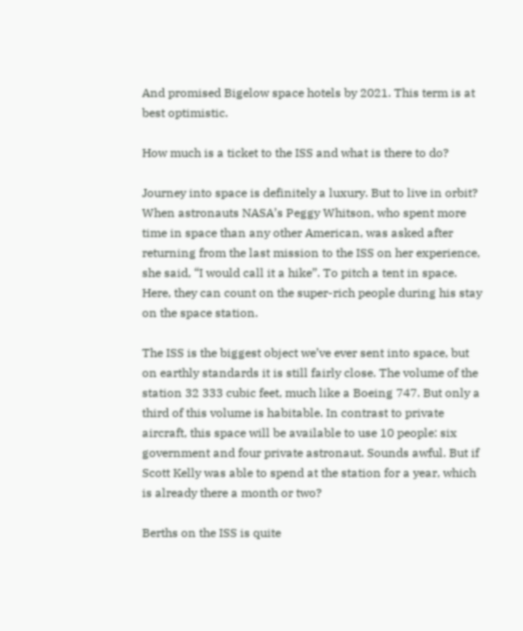And promised Bigelow space hotels by 2021. This term is at best optimistic.

How much is a ticket to the ISS and what is there to do?

Journey into space is definitely a luxury. But to live in orbit? When astronauts NASA’s Peggy Whitson, who spent more time in space than any other American, was asked after returning from the last mission to the ISS on her experience, she said, “I would call it a hike”. To pitch a tent in space. Here, they can count on the super-rich people during his stay on the space station.

The ISS is the biggest object we’ve ever sent into space, but on earthly standards it is still fairly close. The volume of the station 32 333 cubic feet, much like a Boeing 747. But only a third of this volume is habitable. In contrast to private aircraft, this space will be available to use 10 people: six government and four private astronaut. Sounds awful. But if Scott Kelly was able to spend at the station for a year, which is already there a month or two?

Berths on the ISS is quite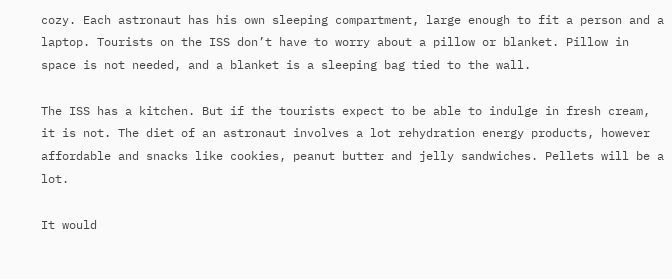cozy. Each astronaut has his own sleeping compartment, large enough to fit a person and a laptop. Tourists on the ISS don’t have to worry about a pillow or blanket. Pillow in space is not needed, and a blanket is a sleeping bag tied to the wall.

The ISS has a kitchen. But if the tourists expect to be able to indulge in fresh cream, it is not. The diet of an astronaut involves a lot rehydration energy products, however affordable and snacks like cookies, peanut butter and jelly sandwiches. Pellets will be a lot.

It would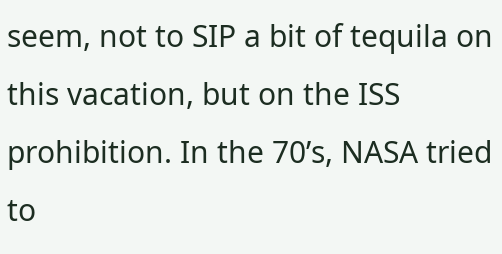seem, not to SIP a bit of tequila on this vacation, but on the ISS prohibition. In the 70’s, NASA tried to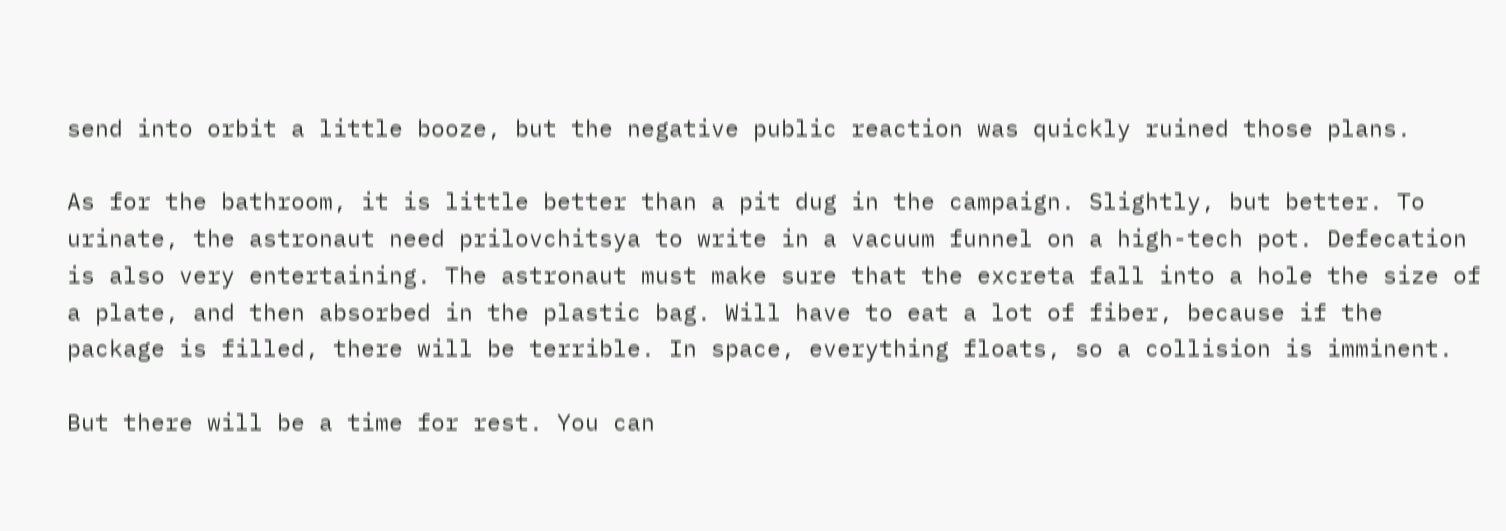send into orbit a little booze, but the negative public reaction was quickly ruined those plans.

As for the bathroom, it is little better than a pit dug in the campaign. Slightly, but better. To urinate, the astronaut need prilovchitsya to write in a vacuum funnel on a high-tech pot. Defecation is also very entertaining. The astronaut must make sure that the excreta fall into a hole the size of a plate, and then absorbed in the plastic bag. Will have to eat a lot of fiber, because if the package is filled, there will be terrible. In space, everything floats, so a collision is imminent.

But there will be a time for rest. You can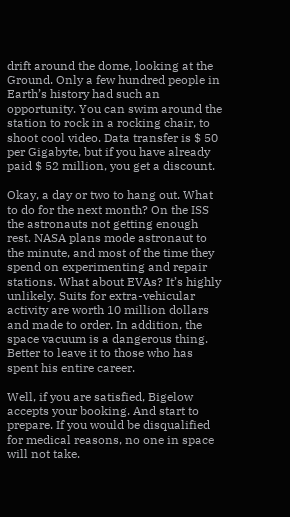drift around the dome, looking at the Ground. Only a few hundred people in Earth’s history had such an opportunity. You can swim around the station to rock in a rocking chair, to shoot cool video. Data transfer is $ 50 per Gigabyte, but if you have already paid $ 52 million, you get a discount.

Okay, a day or two to hang out. What to do for the next month? On the ISS the astronauts not getting enough rest. NASA plans mode astronaut to the minute, and most of the time they spend on experimenting and repair stations. What about EVAs? It’s highly unlikely. Suits for extra-vehicular activity are worth 10 million dollars and made to order. In addition, the space vacuum is a dangerous thing. Better to leave it to those who has spent his entire career.

Well, if you are satisfied, Bigelow accepts your booking. And start to prepare. If you would be disqualified for medical reasons, no one in space will not take.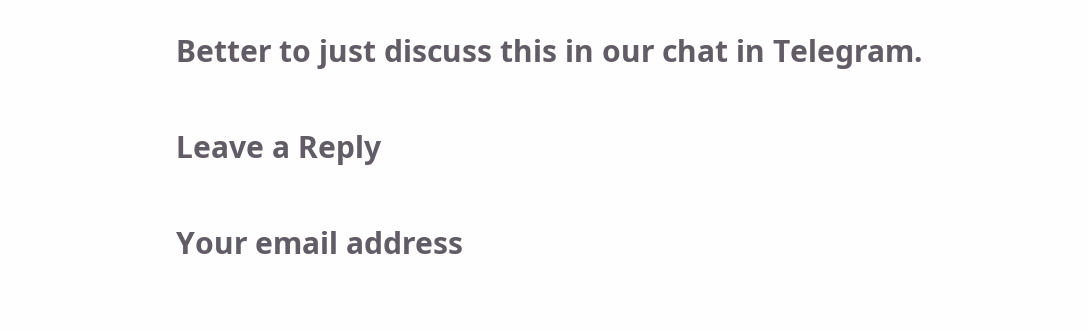Better to just discuss this in our chat in Telegram.

Leave a Reply

Your email address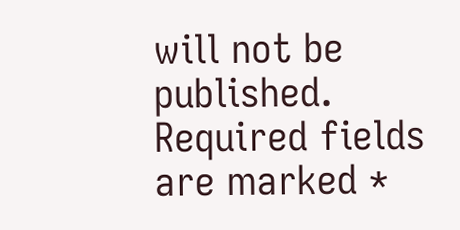will not be published. Required fields are marked *